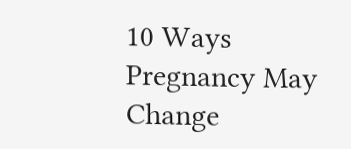10 Ways Pregnancy May Change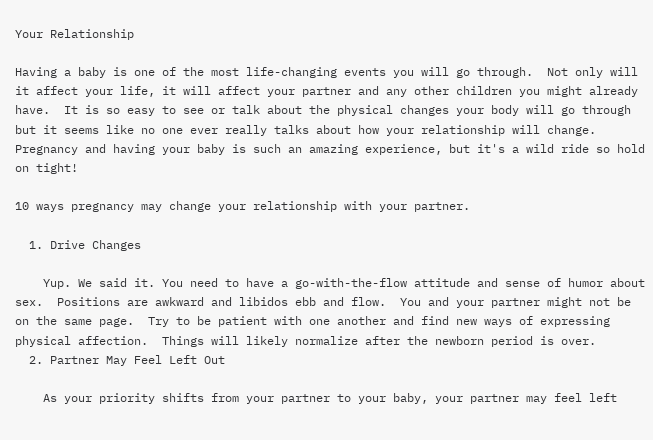Your Relationship

Having a baby is one of the most life-changing events you will go through.  Not only will it affect your life, it will affect your partner and any other children you might already have.  It is so easy to see or talk about the physical changes your body will go through but it seems like no one ever really talks about how your relationship will change.  Pregnancy and having your baby is such an amazing experience, but it's a wild ride so hold on tight!

10 ways pregnancy may change your relationship with your partner.

  1. Drive Changes

    Yup. We said it. You need to have a go-with-the-flow attitude and sense of humor about sex.  Positions are awkward and libidos ebb and flow.  You and your partner might not be on the same page.  Try to be patient with one another and find new ways of expressing physical affection.  Things will likely normalize after the newborn period is over.
  2. Partner May Feel Left Out

    As your priority shifts from your partner to your baby, your partner may feel left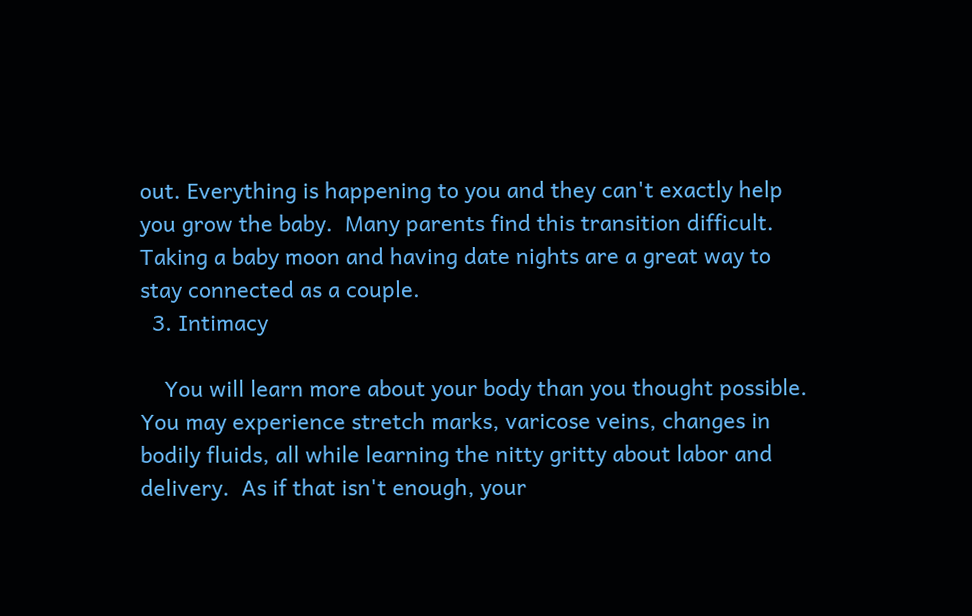out. Everything is happening to you and they can't exactly help you grow the baby.  Many parents find this transition difficult.  Taking a baby moon and having date nights are a great way to stay connected as a couple.
  3. Intimacy

    You will learn more about your body than you thought possible.  You may experience stretch marks, varicose veins, changes in bodily fluids, all while learning the nitty gritty about labor and delivery.  As if that isn't enough, your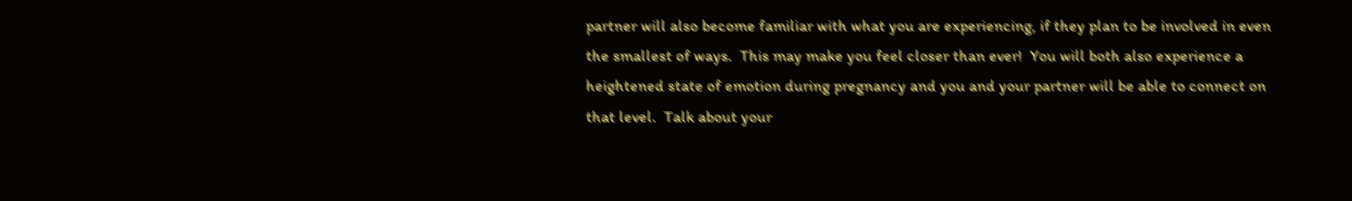partner will also become familiar with what you are experiencing, if they plan to be involved in even the smallest of ways.  This may make you feel closer than ever!  You will both also experience a heightened state of emotion during pregnancy and you and your partner will be able to connect on that level.  Talk about your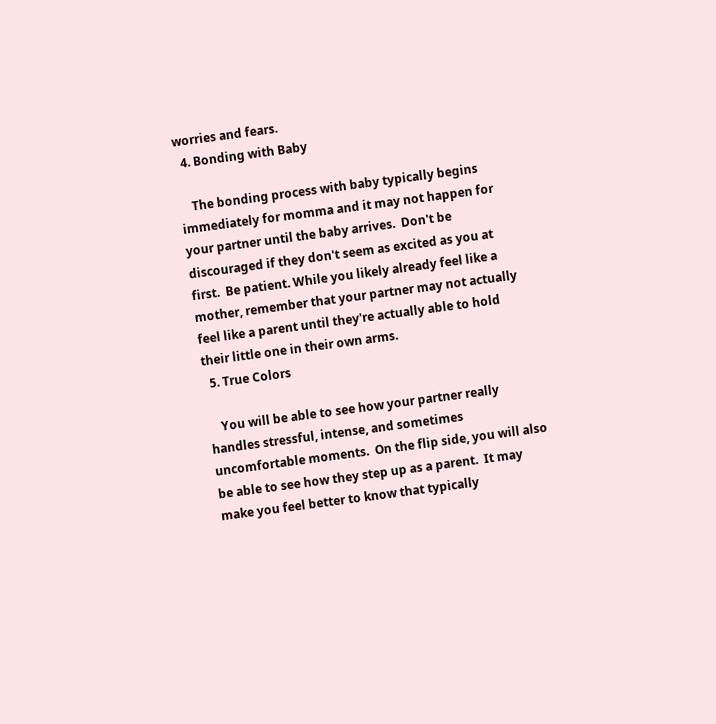worries and fears.
  4. Bonding with Baby

    The bonding process with baby typically begins immediately for momma and it may not happen for your partner until the baby arrives.  Don't be discouraged if they don't seem as excited as you at first.  Be patient. While you likely already feel like a mother, remember that your partner may not actually feel like a parent until they're actually able to hold their little one in their own arms.
  5. True Colors

    You will be able to see how your partner really handles stressful, intense, and sometimes uncomfortable moments.  On the flip side, you will also be able to see how they step up as a parent.  It may make you feel better to know that typically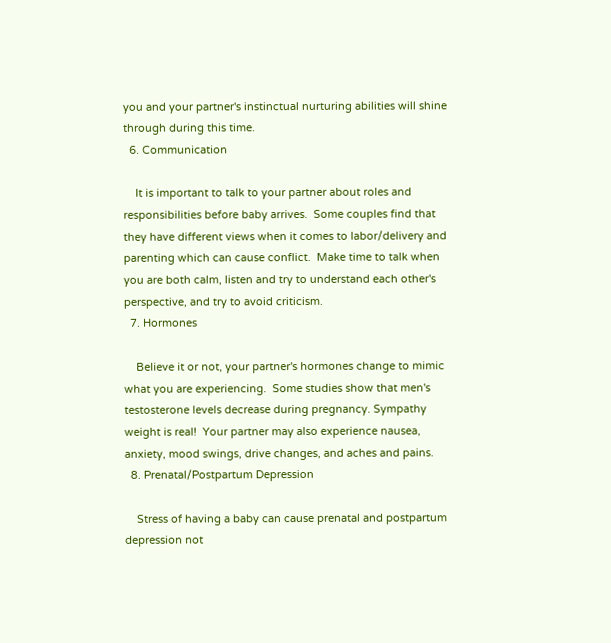you and your partner's instinctual nurturing abilities will shine through during this time.
  6. Communication

    It is important to talk to your partner about roles and responsibilities before baby arrives.  Some couples find that they have different views when it comes to labor/delivery and parenting which can cause conflict.  Make time to talk when you are both calm, listen and try to understand each other's perspective, and try to avoid criticism.
  7. Hormones

    Believe it or not, your partner's hormones change to mimic what you are experiencing.  Some studies show that men's testosterone levels decrease during pregnancy. Sympathy weight is real!  Your partner may also experience nausea, anxiety, mood swings, drive changes, and aches and pains.
  8. Prenatal/Postpartum Depression

    Stress of having a baby can cause prenatal and postpartum depression not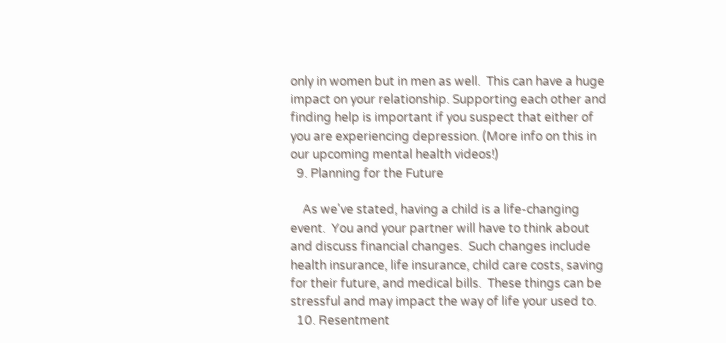only in women but in men as well.  This can have a huge impact on your relationship. Supporting each other and finding help is important if you suspect that either of you are experiencing depression. (More info on this in our upcoming mental health videos!)
  9. Planning for the Future

    As we've stated, having a child is a life-changing event.  You and your partner will have to think about and discuss financial changes.  Such changes include health insurance, life insurance, child care costs, saving for their future, and medical bills.  These things can be stressful and may impact the way of life your used to.
  10. Resentment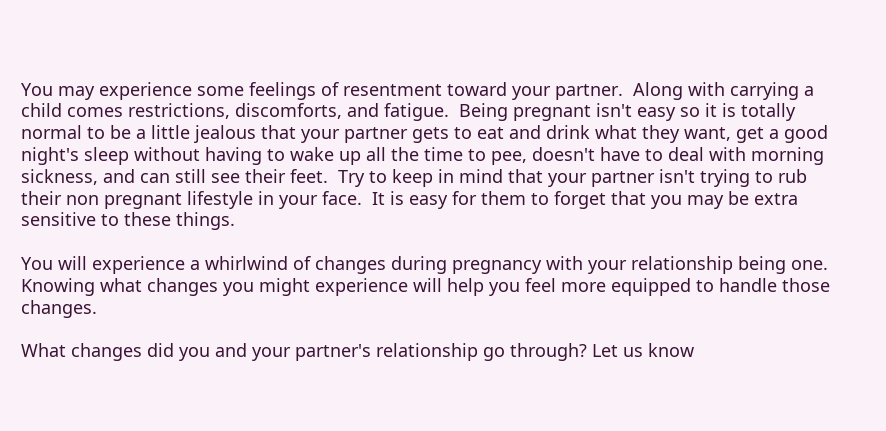You may experience some feelings of resentment toward your partner.  Along with carrying a child comes restrictions, discomforts, and fatigue.  Being pregnant isn't easy so it is totally normal to be a little jealous that your partner gets to eat and drink what they want, get a good night's sleep without having to wake up all the time to pee, doesn't have to deal with morning sickness, and can still see their feet.  Try to keep in mind that your partner isn't trying to rub their non pregnant lifestyle in your face.  It is easy for them to forget that you may be extra sensitive to these things.

You will experience a whirlwind of changes during pregnancy with your relationship being one.  Knowing what changes you might experience will help you feel more equipped to handle those changes.

What changes did you and your partner's relationship go through? Let us know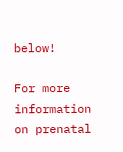below!

For more information on prenatal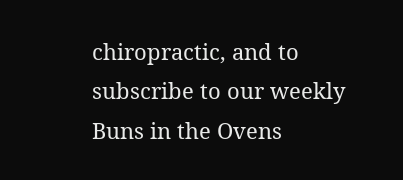chiropractic, and to subscribe to our weekly Buns in the Ovens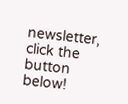newsletter, click the button below!